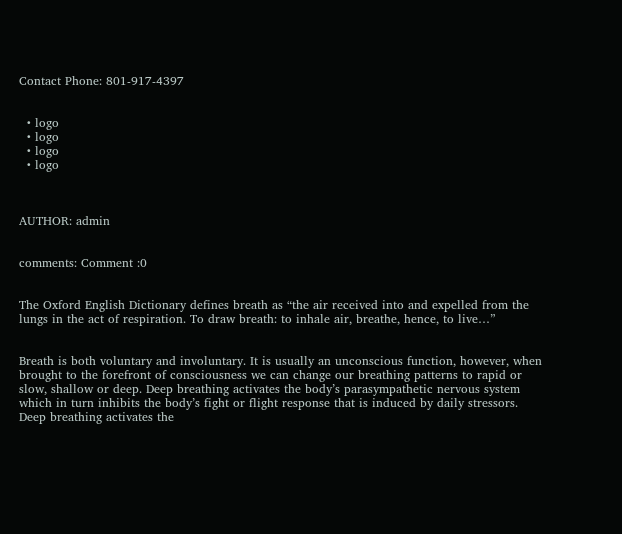Contact Phone: 801-917-4397


  • logo
  • logo
  • logo
  • logo



AUTHOR: admin


comments: Comment :0


The Oxford English Dictionary defines breath as “the air received into and expelled from the lungs in the act of respiration. To draw breath: to inhale air, breathe, hence, to live…”


Breath is both voluntary and involuntary. It is usually an unconscious function, however, when brought to the forefront of consciousness we can change our breathing patterns to rapid or slow, shallow or deep. Deep breathing activates the body’s parasympathetic nervous system which in turn inhibits the body’s fight or flight response that is induced by daily stressors. Deep breathing activates the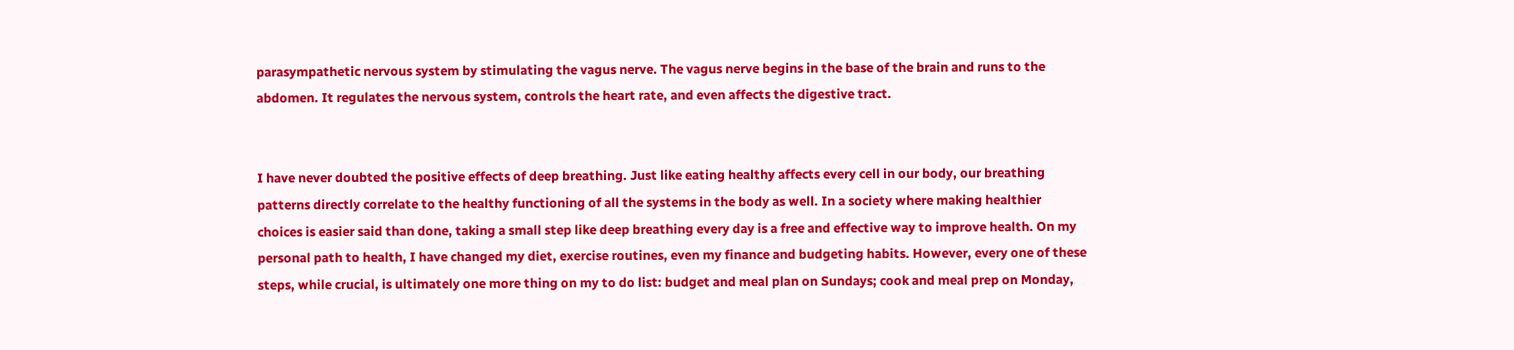parasympathetic nervous system by stimulating the vagus nerve. The vagus nerve begins in the base of the brain and runs to the abdomen. It regulates the nervous system, controls the heart rate, and even affects the digestive tract.


I have never doubted the positive effects of deep breathing. Just like eating healthy affects every cell in our body, our breathing patterns directly correlate to the healthy functioning of all the systems in the body as well. In a society where making healthier choices is easier said than done, taking a small step like deep breathing every day is a free and effective way to improve health. On my personal path to health, I have changed my diet, exercise routines, even my finance and budgeting habits. However, every one of these steps, while crucial, is ultimately one more thing on my to do list: budget and meal plan on Sundays; cook and meal prep on Monday,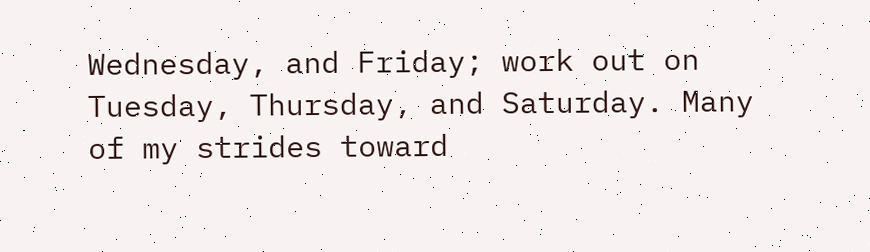Wednesday, and Friday; work out on Tuesday, Thursday, and Saturday. Many of my strides toward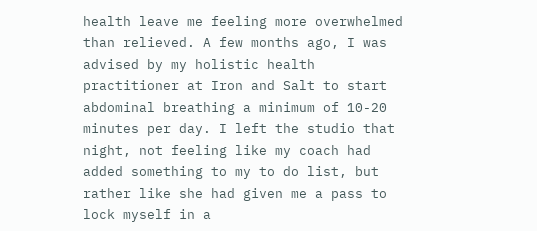health leave me feeling more overwhelmed than relieved. A few months ago, I was advised by my holistic health practitioner at Iron and Salt to start abdominal breathing a minimum of 10-20 minutes per day. I left the studio that night, not feeling like my coach had added something to my to do list, but rather like she had given me a pass to lock myself in a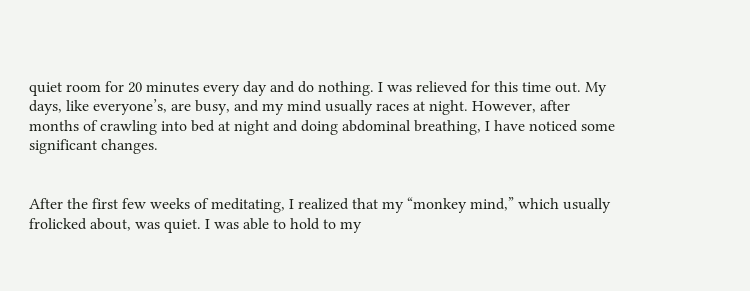quiet room for 20 minutes every day and do nothing. I was relieved for this time out. My days, like everyone’s, are busy, and my mind usually races at night. However, after months of crawling into bed at night and doing abdominal breathing, I have noticed some significant changes.


After the first few weeks of meditating, I realized that my “monkey mind,” which usually frolicked about, was quiet. I was able to hold to my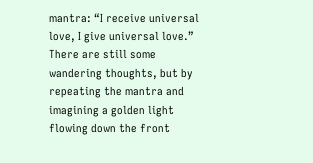mantra: “I receive universal love, I give universal love.” There are still some wandering thoughts, but by repeating the mantra and imagining a golden light flowing down the front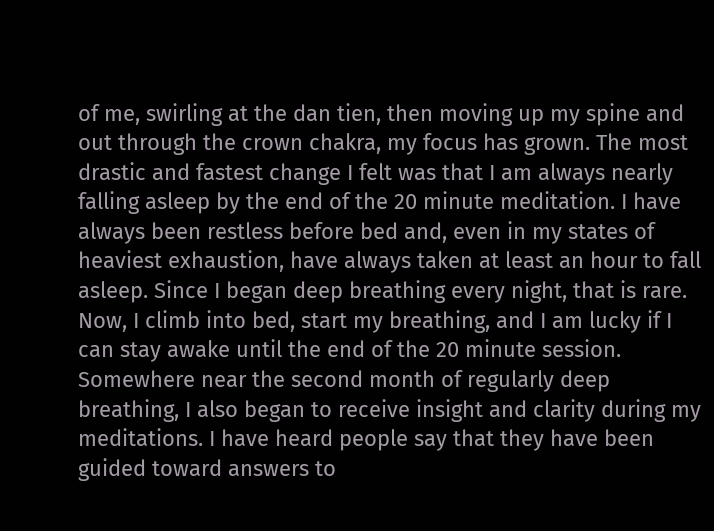of me, swirling at the dan tien, then moving up my spine and out through the crown chakra, my focus has grown. The most drastic and fastest change I felt was that I am always nearly falling asleep by the end of the 20 minute meditation. I have always been restless before bed and, even in my states of heaviest exhaustion, have always taken at least an hour to fall asleep. Since I began deep breathing every night, that is rare. Now, I climb into bed, start my breathing, and I am lucky if I can stay awake until the end of the 20 minute session. Somewhere near the second month of regularly deep breathing, I also began to receive insight and clarity during my meditations. I have heard people say that they have been guided toward answers to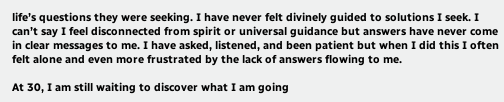life’s questions they were seeking. I have never felt divinely guided to solutions I seek. I can’t say I feel disconnected from spirit or universal guidance but answers have never come in clear messages to me. I have asked, listened, and been patient but when I did this I often felt alone and even more frustrated by the lack of answers flowing to me.

At 30, I am still waiting to discover what I am going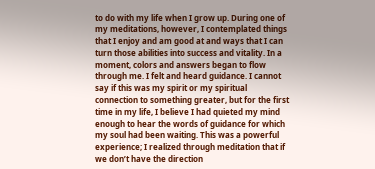to do with my life when I grow up. During one of my meditations, however, I contemplated things that I enjoy and am good at and ways that I can turn those abilities into success and vitality. In a moment, colors and answers began to flow through me. I felt and heard guidance. I cannot say if this was my spirit or my spiritual connection to something greater, but for the first time in my life, I believe I had quieted my mind enough to hear the words of guidance for which my soul had been waiting. This was a powerful experience; I realized through meditation that if we don’t have the direction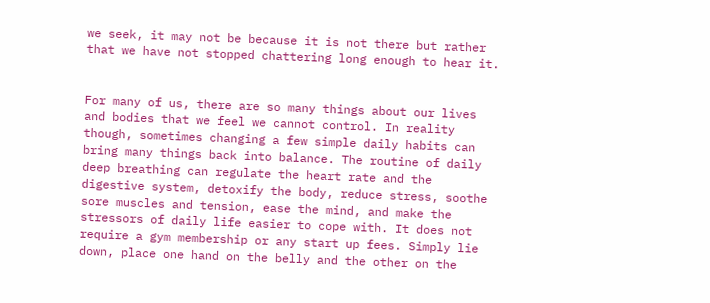we seek, it may not be because it is not there but rather that we have not stopped chattering long enough to hear it.


For many of us, there are so many things about our lives and bodies that we feel we cannot control. In reality though, sometimes changing a few simple daily habits can bring many things back into balance. The routine of daily deep breathing can regulate the heart rate and the digestive system, detoxify the body, reduce stress, soothe sore muscles and tension, ease the mind, and make the stressors of daily life easier to cope with. It does not require a gym membership or any start up fees. Simply lie down, place one hand on the belly and the other on the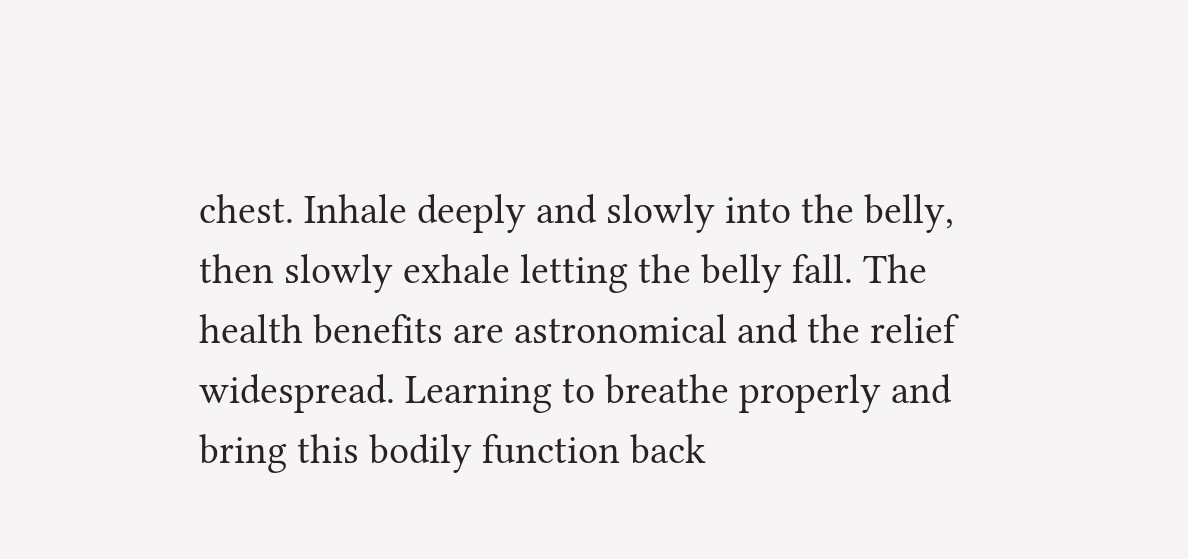chest. Inhale deeply and slowly into the belly, then slowly exhale letting the belly fall. The health benefits are astronomical and the relief widespread. Learning to breathe properly and bring this bodily function back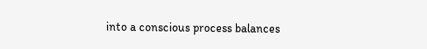into a conscious process balances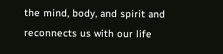the mind, body, and spirit and reconnects us with our life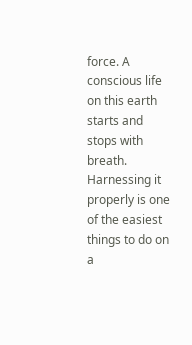force. A conscious life on this earth starts and stops with breath. Harnessing it properly is one of the easiest things to do on a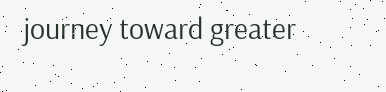journey toward greater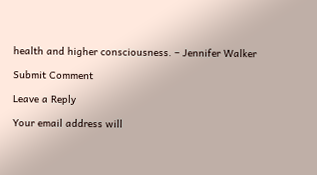health and higher consciousness. – Jennifer Walker

Submit Comment

Leave a Reply

Your email address will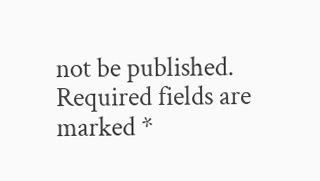not be published. Required fields are marked *